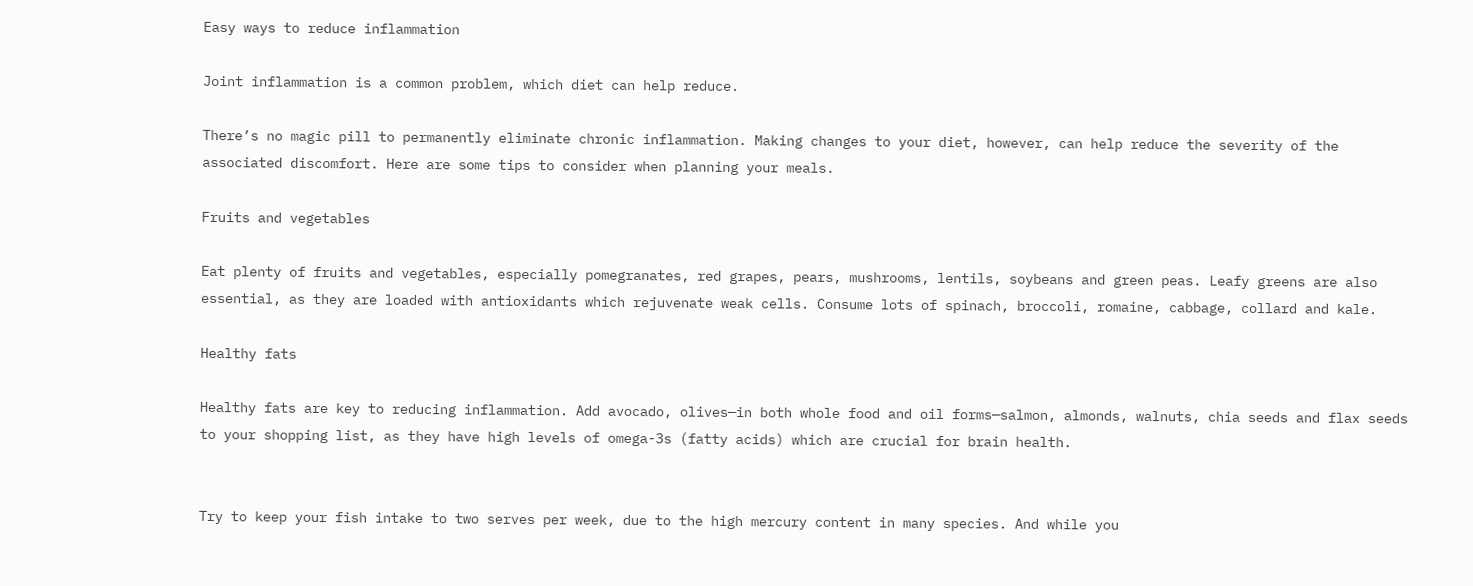Easy ways to reduce inflammation

Joint inflammation is a common problem, which diet can help reduce.

There’s no magic pill to permanently eliminate chronic inflammation. Making changes to your diet, however, can help reduce the severity of the associated discomfort. Here are some tips to consider when planning your meals.

Fruits and vegetables

Eat plenty of fruits and vegetables, especially pomegranates, red grapes, pears, mushrooms, lentils, soybeans and green peas. Leafy greens are also essential, as they are loaded with antioxidants which rejuvenate weak cells. Consume lots of spinach, broccoli, romaine, cabbage, collard and kale.

Healthy fats

Healthy fats are key to reducing inflammation. Add avocado, olives—in both whole food and oil forms—salmon, almonds, walnuts, chia seeds and flax seeds to your shopping list, as they have high levels of omega-3s (fatty acids) which are crucial for brain health.


Try to keep your fish intake to two serves per week, due to the high mercury content in many species. And while you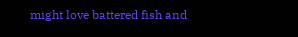might love battered fish and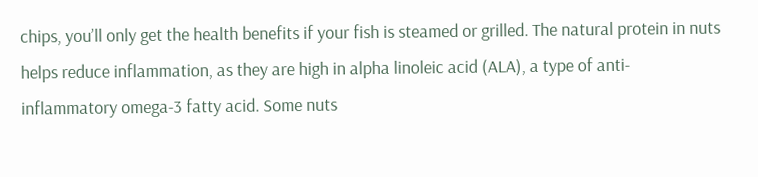chips, you’ll only get the health benefits if your fish is steamed or grilled. The natural protein in nuts helps reduce inflammation, as they are high in alpha linoleic acid (ALA), a type of anti-inflammatory omega-3 fatty acid. Some nuts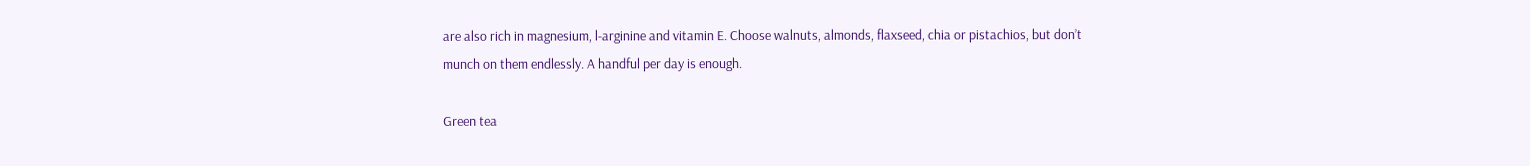are also rich in magnesium, l-arginine and vitamin E. Choose walnuts, almonds, flaxseed, chia or pistachios, but don’t munch on them endlessly. A handful per day is enough.

Green tea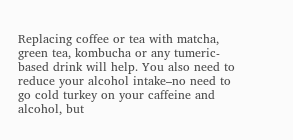Replacing coffee or tea with matcha, green tea, kombucha or any tumeric-based drink will help. You also need to reduce your alcohol intake–no need to go cold turkey on your caffeine and alcohol, but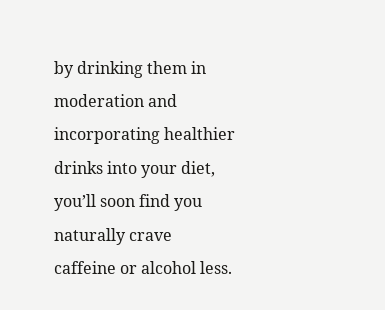by drinking them in moderation and incorporating healthier drinks into your diet, you’ll soon find you naturally crave caffeine or alcohol less.